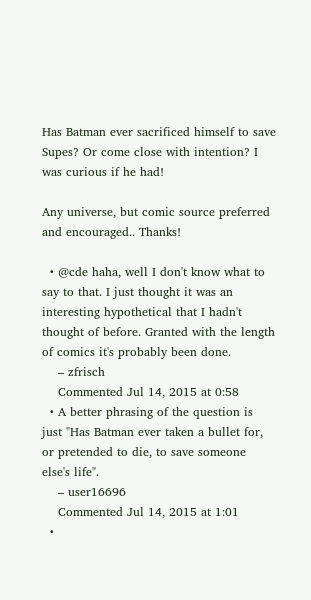Has Batman ever sacrificed himself to save Supes? Or come close with intention? I was curious if he had!

Any universe, but comic source preferred and encouraged.. Thanks!

  • @cde haha, well I don't know what to say to that. I just thought it was an interesting hypothetical that I hadn't thought of before. Granted with the length of comics it's probably been done.
    – zfrisch
    Commented Jul 14, 2015 at 0:58
  • A better phrasing of the question is just "Has Batman ever taken a bullet for, or pretended to die, to save someone else's life".
    – user16696
    Commented Jul 14, 2015 at 1:01
  •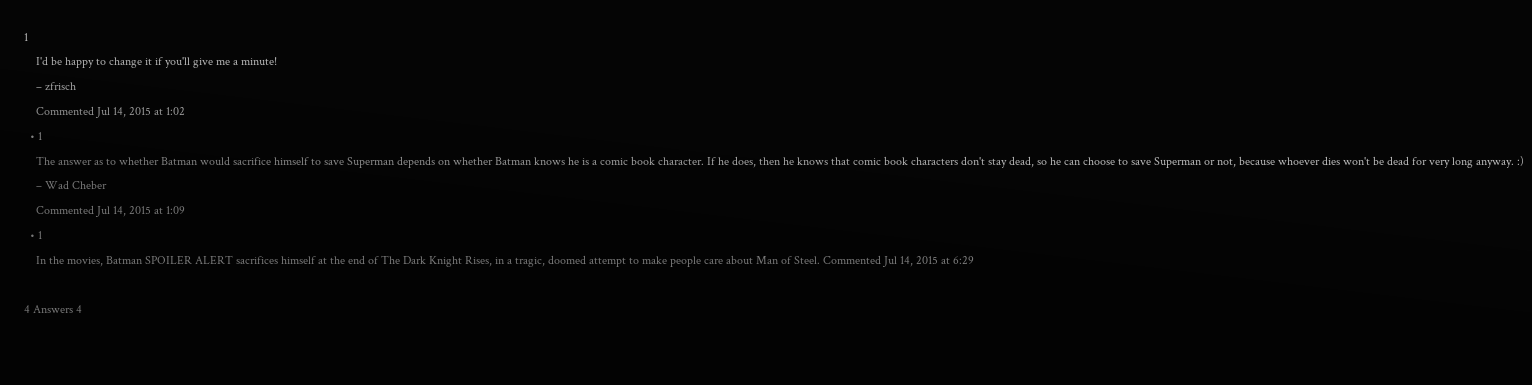1
    I'd be happy to change it if you'll give me a minute!
    – zfrisch
    Commented Jul 14, 2015 at 1:02
  • 1
    The answer as to whether Batman would sacrifice himself to save Superman depends on whether Batman knows he is a comic book character. If he does, then he knows that comic book characters don't stay dead, so he can choose to save Superman or not, because whoever dies won't be dead for very long anyway. :)
    – Wad Cheber
    Commented Jul 14, 2015 at 1:09
  • 1
    In the movies, Batman SPOILER ALERT sacrifices himself at the end of The Dark Knight Rises, in a tragic, doomed attempt to make people care about Man of Steel. Commented Jul 14, 2015 at 6:29

4 Answers 4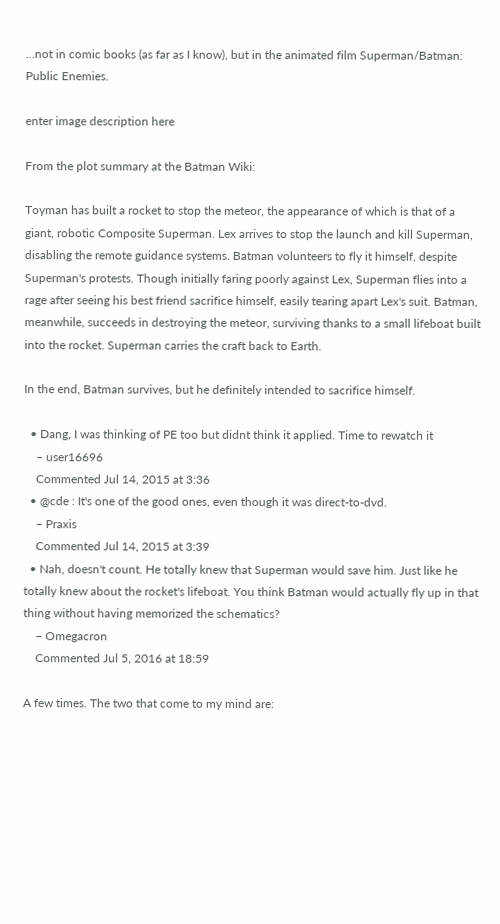...not in comic books (as far as I know), but in the animated film Superman/Batman: Public Enemies.

enter image description here

From the plot summary at the Batman Wiki:

Toyman has built a rocket to stop the meteor, the appearance of which is that of a giant, robotic Composite Superman. Lex arrives to stop the launch and kill Superman, disabling the remote guidance systems. Batman volunteers to fly it himself, despite Superman's protests. Though initially faring poorly against Lex, Superman flies into a rage after seeing his best friend sacrifice himself, easily tearing apart Lex's suit. Batman, meanwhile, succeeds in destroying the meteor, surviving thanks to a small lifeboat built into the rocket. Superman carries the craft back to Earth.

In the end, Batman survives, but he definitely intended to sacrifice himself.

  • Dang, I was thinking of PE too but didnt think it applied. Time to rewatch it
    – user16696
    Commented Jul 14, 2015 at 3:36
  • @cde : It's one of the good ones, even though it was direct-to-dvd.
    – Praxis
    Commented Jul 14, 2015 at 3:39
  • Nah, doesn't count. He totally knew that Superman would save him. Just like he totally knew about the rocket's lifeboat. You think Batman would actually fly up in that thing without having memorized the schematics?
    – Omegacron
    Commented Jul 5, 2016 at 18:59

A few times. The two that come to my mind are: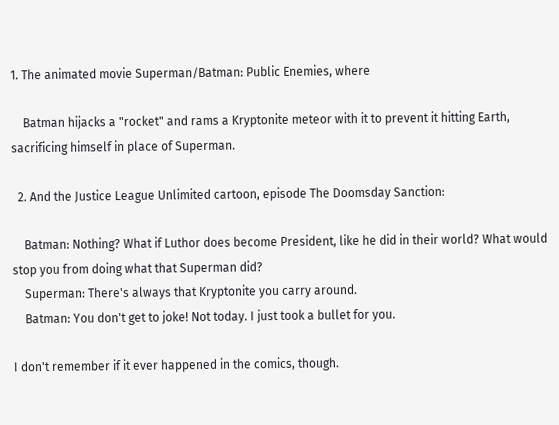1. The animated movie Superman/Batman: Public Enemies, where

    Batman hijacks a "rocket" and rams a Kryptonite meteor with it to prevent it hitting Earth, sacrificing himself in place of Superman.

  2. And the Justice League Unlimited cartoon, episode The Doomsday Sanction:

    Batman: Nothing? What if Luthor does become President, like he did in their world? What would stop you from doing what that Superman did?
    Superman: There's always that Kryptonite you carry around.
    Batman: You don't get to joke! Not today. I just took a bullet for you.

I don't remember if it ever happened in the comics, though.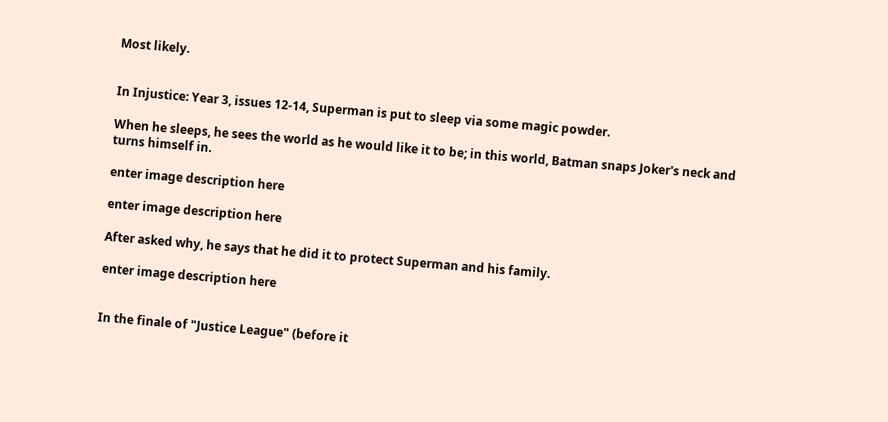Most likely.


In Injustice: Year 3, issues 12-14, Superman is put to sleep via some magic powder.

When he sleeps, he sees the world as he would like it to be; in this world, Batman snaps Joker's neck and turns himself in.

enter image description here

enter image description here

After asked why, he says that he did it to protect Superman and his family.

enter image description here


In the finale of "Justice League" (before it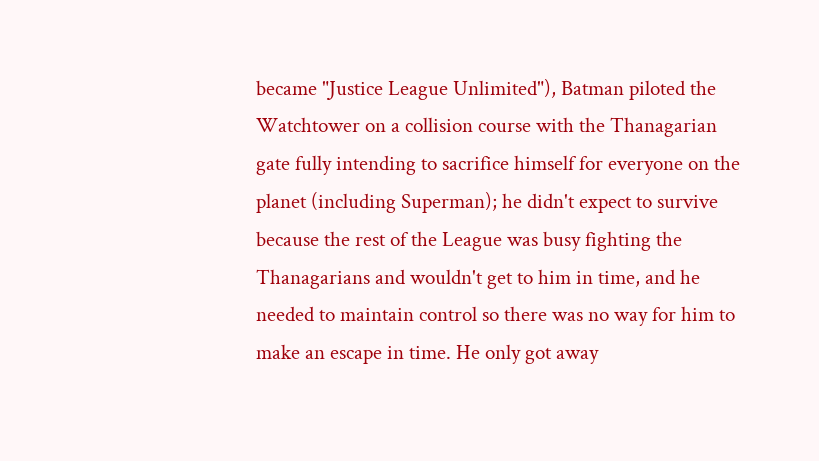became "Justice League Unlimited"), Batman piloted the Watchtower on a collision course with the Thanagarian gate fully intending to sacrifice himself for everyone on the planet (including Superman); he didn't expect to survive because the rest of the League was busy fighting the Thanagarians and wouldn't get to him in time, and he needed to maintain control so there was no way for him to make an escape in time. He only got away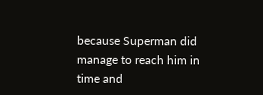because Superman did manage to reach him in time and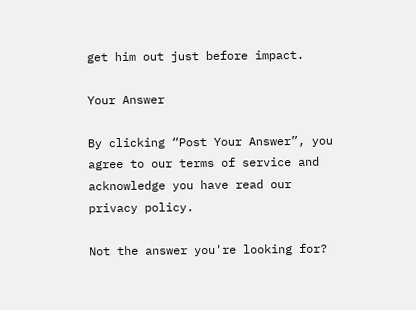get him out just before impact.

Your Answer

By clicking “Post Your Answer”, you agree to our terms of service and acknowledge you have read our privacy policy.

Not the answer you're looking for?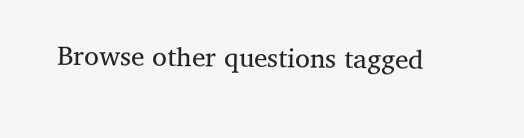Browse other questions tagged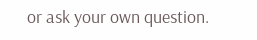or ask your own question.